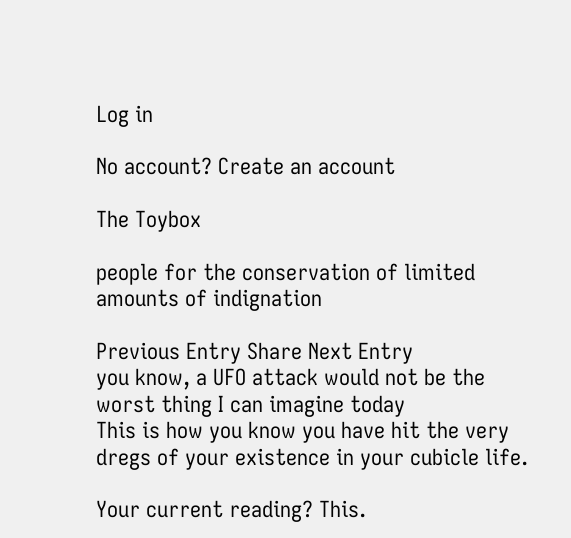Log in

No account? Create an account

The Toybox

people for the conservation of limited amounts of indignation

Previous Entry Share Next Entry
you know, a UFO attack would not be the worst thing I can imagine today
This is how you know you have hit the very dregs of your existence in your cubicle life.

Your current reading? This.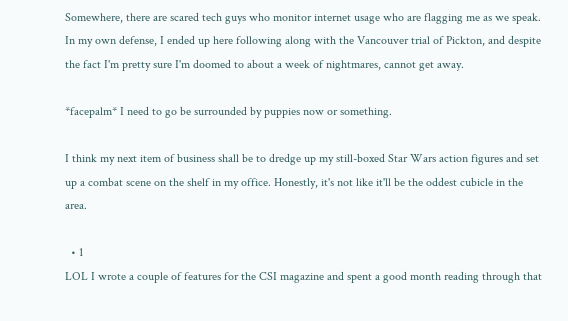Somewhere, there are scared tech guys who monitor internet usage who are flagging me as we speak. In my own defense, I ended up here following along with the Vancouver trial of Pickton, and despite the fact I'm pretty sure I'm doomed to about a week of nightmares, cannot get away.

*facepalm* I need to go be surrounded by puppies now or something.

I think my next item of business shall be to dredge up my still-boxed Star Wars action figures and set up a combat scene on the shelf in my office. Honestly, it's not like it'll be the oddest cubicle in the area.

  • 1
LOL I wrote a couple of features for the CSI magazine and spent a good month reading through that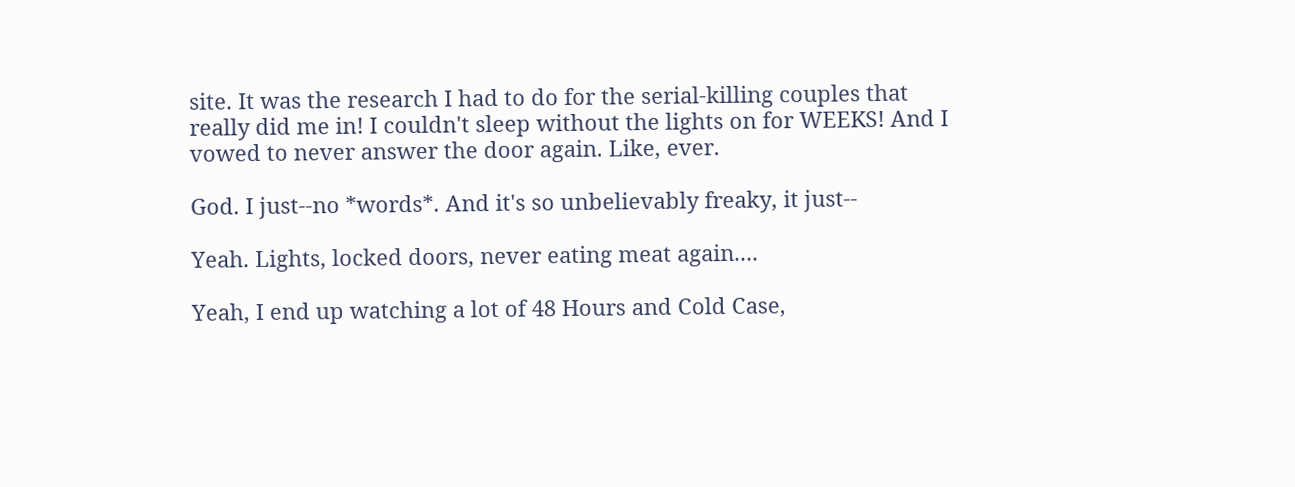site. It was the research I had to do for the serial-killing couples that really did me in! I couldn't sleep without the lights on for WEEKS! And I vowed to never answer the door again. Like, ever.

God. I just--no *words*. And it's so unbelievably freaky, it just--

Yeah. Lights, locked doors, never eating meat again....

Yeah, I end up watching a lot of 48 Hours and Cold Case,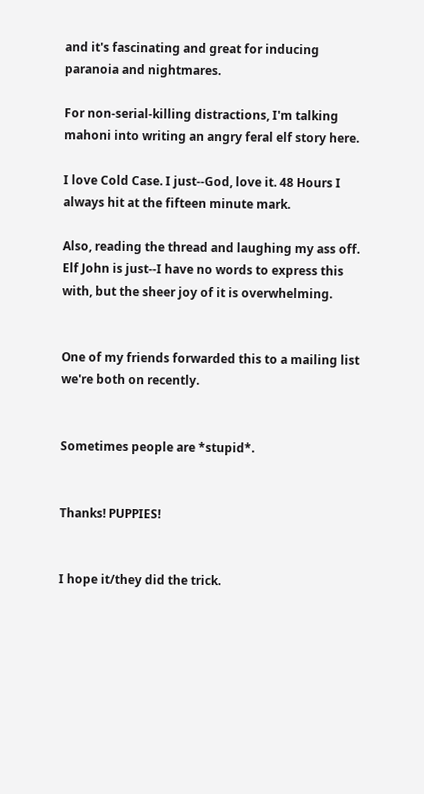and it's fascinating and great for inducing paranoia and nightmares.

For non-serial-killing distractions, I'm talking mahoni into writing an angry feral elf story here.

I love Cold Case. I just--God, love it. 48 Hours I always hit at the fifteen minute mark.

Also, reading the thread and laughing my ass off. Elf John is just--I have no words to express this with, but the sheer joy of it is overwhelming.


One of my friends forwarded this to a mailing list we're both on recently.


Sometimes people are *stupid*.


Thanks! PUPPIES!


I hope it/they did the trick.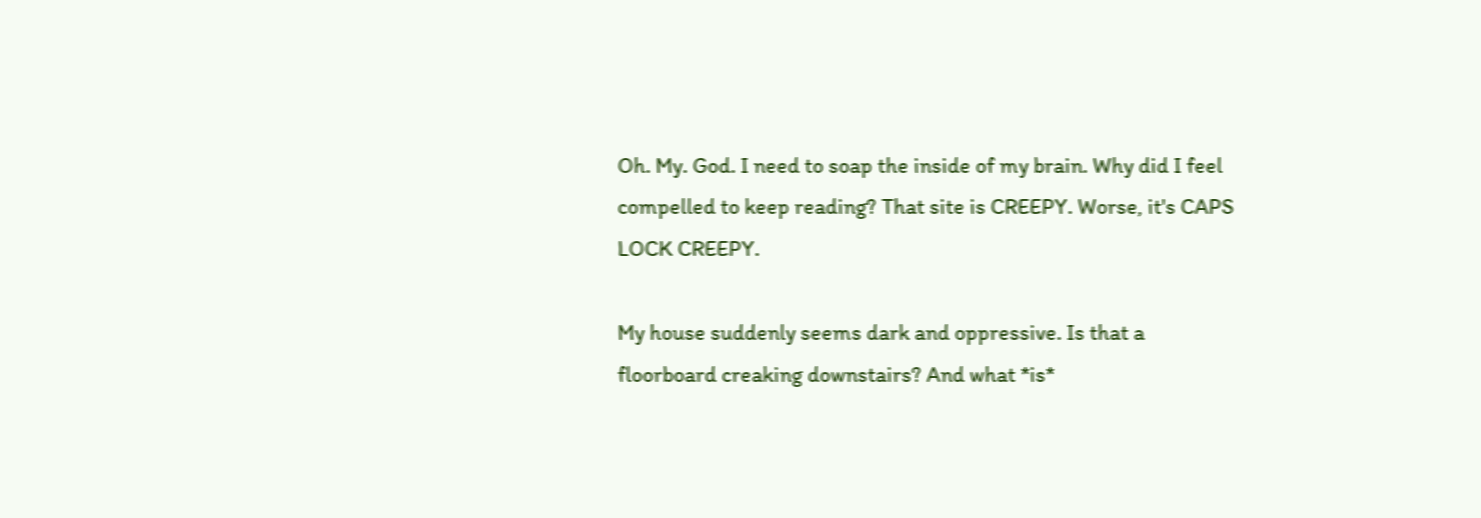Oh. My. God. I need to soap the inside of my brain. Why did I feel compelled to keep reading? That site is CREEPY. Worse, it's CAPS LOCK CREEPY.

My house suddenly seems dark and oppressive. Is that a floorboard creaking downstairs? And what *is*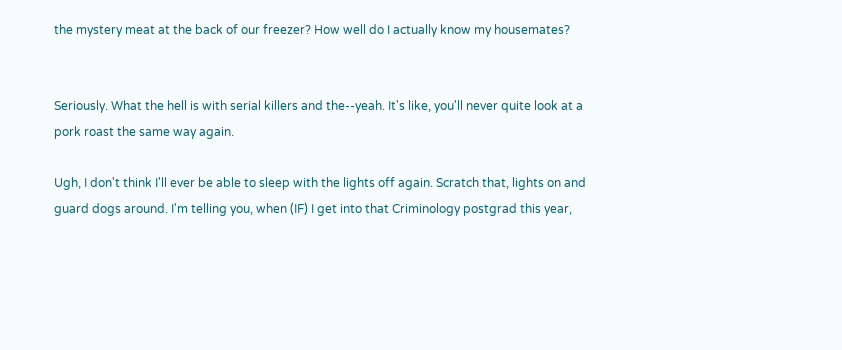the mystery meat at the back of our freezer? How well do I actually know my housemates?


Seriously. What the hell is with serial killers and the--yeah. It's like, you'll never quite look at a pork roast the same way again.

Ugh, I don't think I'll ever be able to sleep with the lights off again. Scratch that, lights on and guard dogs around. I'm telling you, when (IF) I get into that Criminology postgrad this year,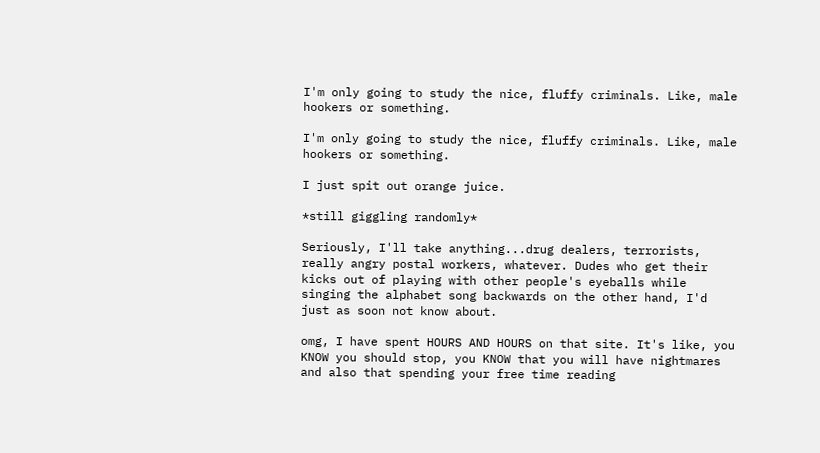I'm only going to study the nice, fluffy criminals. Like, male hookers or something.

I'm only going to study the nice, fluffy criminals. Like, male hookers or something.

I just spit out orange juice.

*still giggling randomly*

Seriously, I'll take anything...drug dealers, terrorists, really angry postal workers, whatever. Dudes who get their kicks out of playing with other people's eyeballs while singing the alphabet song backwards on the other hand, I'd just as soon not know about.

omg, I have spent HOURS AND HOURS on that site. It's like, you KNOW you should stop, you KNOW that you will have nightmares and also that spending your free time reading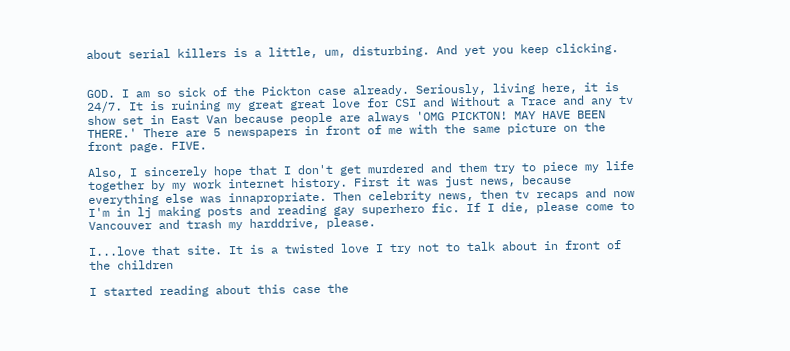about serial killers is a little, um, disturbing. And yet you keep clicking.


GOD. I am so sick of the Pickton case already. Seriously, living here, it is 24/7. It is ruining my great great love for CSI and Without a Trace and any tv show set in East Van because people are always 'OMG PICKTON! MAY HAVE BEEN THERE.' There are 5 newspapers in front of me with the same picture on the front page. FIVE.

Also, I sincerely hope that I don't get murdered and them try to piece my life together by my work internet history. First it was just news, because everything else was innapropriate. Then celebrity news, then tv recaps and now I'm in lj making posts and reading gay superhero fic. If I die, please come to Vancouver and trash my harddrive, please.

I...love that site. It is a twisted love I try not to talk about in front of the children

I started reading about this case the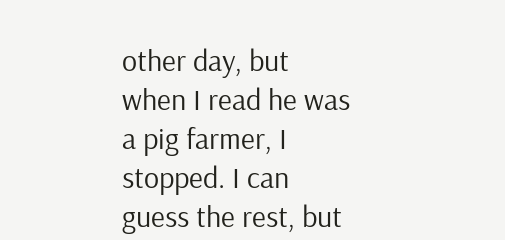other day, but when I read he was a pig farmer, I stopped. I can guess the rest, but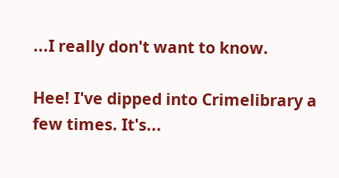...I really don't want to know.

Hee! I've dipped into Crimelibrary a few times. It's...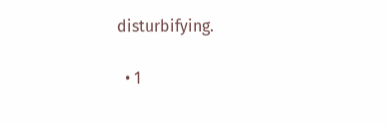disturbifying.

  • 1